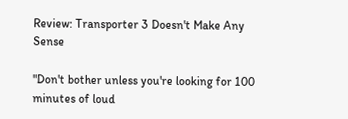Review: Transporter 3 Doesn't Make Any Sense

"Don't bother unless you're looking for 100 minutes of loud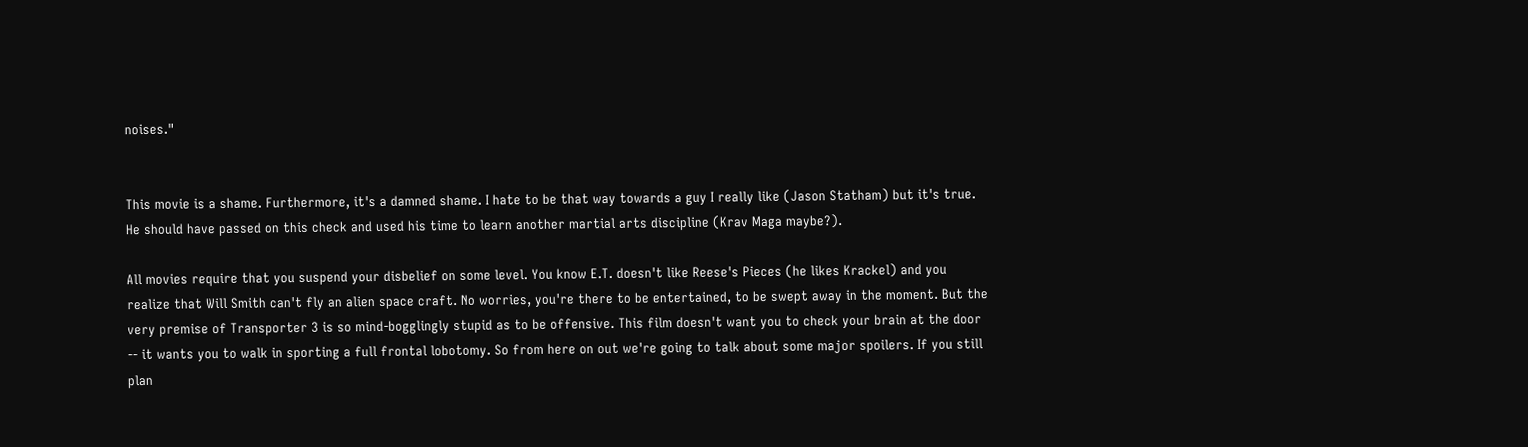noises."


This movie is a shame. Furthermore, it's a damned shame. I hate to be that way towards a guy I really like (Jason Statham) but it's true. He should have passed on this check and used his time to learn another martial arts discipline (Krav Maga maybe?).

All movies require that you suspend your disbelief on some level. You know E.T. doesn't like Reese's Pieces (he likes Krackel) and you realize that Will Smith can't fly an alien space craft. No worries, you're there to be entertained, to be swept away in the moment. But the very premise of Transporter 3 is so mind-bogglingly stupid as to be offensive. This film doesn't want you to check your brain at the door -- it wants you to walk in sporting a full frontal lobotomy. So from here on out we're going to talk about some major spoilers. If you still plan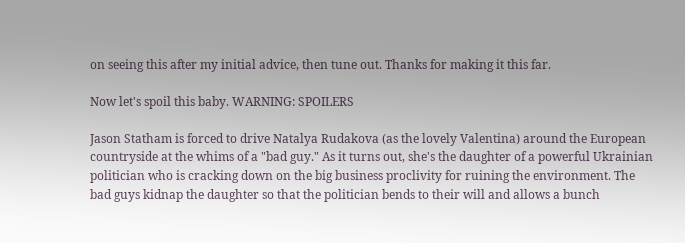on seeing this after my initial advice, then tune out. Thanks for making it this far.

Now let's spoil this baby. WARNING: SPOILERS

Jason Statham is forced to drive Natalya Rudakova (as the lovely Valentina) around the European countryside at the whims of a "bad guy." As it turns out, she's the daughter of a powerful Ukrainian politician who is cracking down on the big business proclivity for ruining the environment. The bad guys kidnap the daughter so that the politician bends to their will and allows a bunch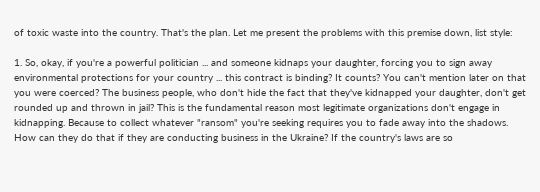of toxic waste into the country. That's the plan. Let me present the problems with this premise down, list style:

1. So, okay, if you're a powerful politician ... and someone kidnaps your daughter, forcing you to sign away environmental protections for your country ... this contract is binding? It counts? You can't mention later on that you were coerced? The business people, who don't hide the fact that they've kidnapped your daughter, don't get rounded up and thrown in jail? This is the fundamental reason most legitimate organizations don't engage in kidnapping. Because to collect whatever "ransom" you're seeking requires you to fade away into the shadows. How can they do that if they are conducting business in the Ukraine? If the country's laws are so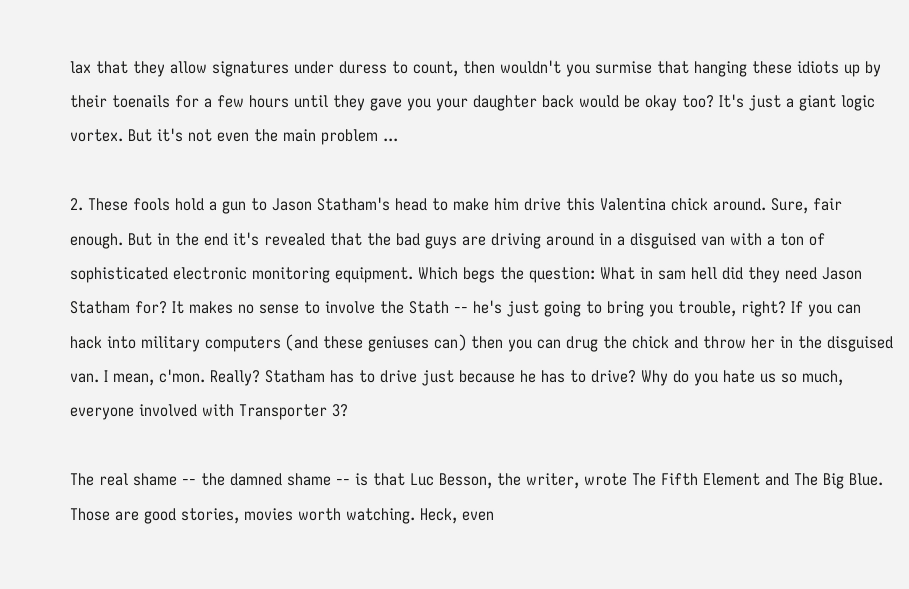lax that they allow signatures under duress to count, then wouldn't you surmise that hanging these idiots up by their toenails for a few hours until they gave you your daughter back would be okay too? It's just a giant logic vortex. But it's not even the main problem ...

2. These fools hold a gun to Jason Statham's head to make him drive this Valentina chick around. Sure, fair enough. But in the end it's revealed that the bad guys are driving around in a disguised van with a ton of sophisticated electronic monitoring equipment. Which begs the question: What in sam hell did they need Jason Statham for? It makes no sense to involve the Stath -- he's just going to bring you trouble, right? If you can hack into military computers (and these geniuses can) then you can drug the chick and throw her in the disguised van. I mean, c'mon. Really? Statham has to drive just because he has to drive? Why do you hate us so much, everyone involved with Transporter 3?

The real shame -- the damned shame -- is that Luc Besson, the writer, wrote The Fifth Element and The Big Blue. Those are good stories, movies worth watching. Heck, even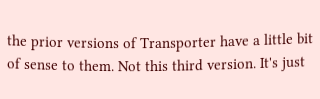the prior versions of Transporter have a little bit of sense to them. Not this third version. It's just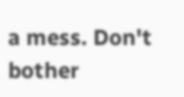a mess. Don't bother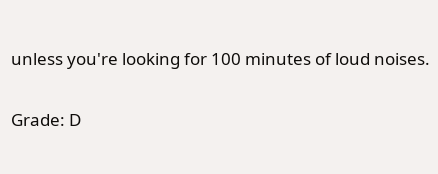unless you're looking for 100 minutes of loud noises.

Grade: D